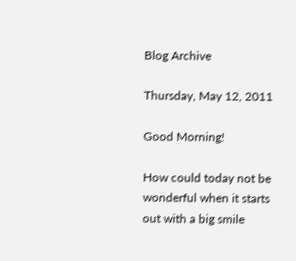Blog Archive

Thursday, May 12, 2011

Good Morning!

How could today not be wonderful when it starts out with a big smile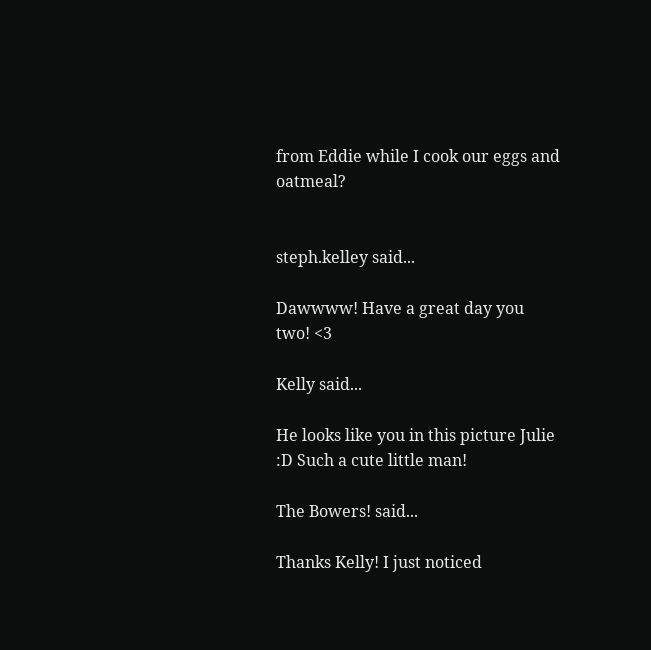from Eddie while I cook our eggs and oatmeal?


steph.kelley said...

Dawwww! Have a great day you two! <3

Kelly said...

He looks like you in this picture Julie :D Such a cute little man!

The Bowers! said...

Thanks Kelly! I just noticed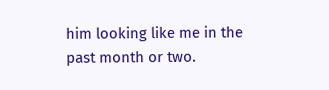him looking like me in the past month or two.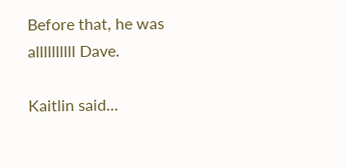Before that, he was allllllllll Dave.

Kaitlin said...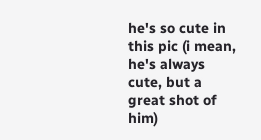he's so cute in this pic (i mean, he's always cute, but a great shot of him)